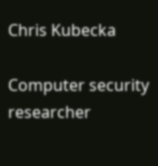Chris Kubecka

Computer security researcher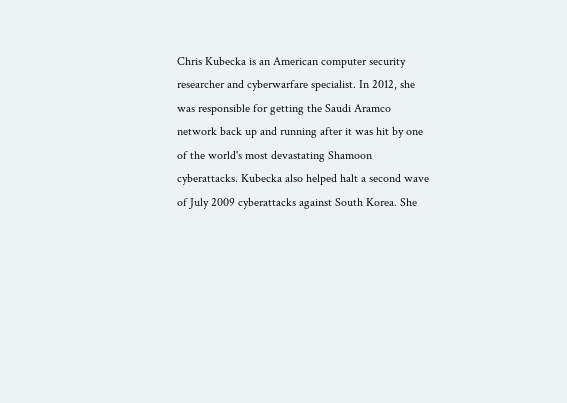Chris Kubecka is an American computer security researcher and cyberwarfare specialist. In 2012, she was responsible for getting the Saudi Aramco network back up and running after it was hit by one of the world's most devastating Shamoon cyberattacks. Kubecka also helped halt a second wave of July 2009 cyberattacks against South Korea. She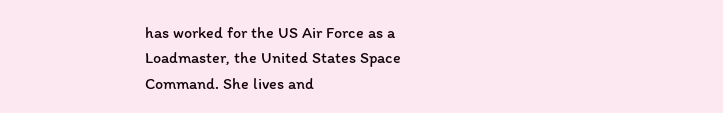has worked for the US Air Force as a Loadmaster, the United States Space Command. She lives and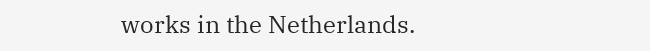works in the Netherlands.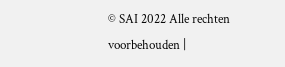© SAI 2022 Alle rechten voorbehouden |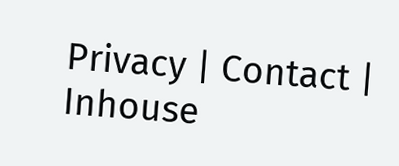Privacy | Contact | Inhouse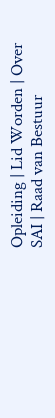Opleiding | Lid Worden | Over SAI | Raad van Bestuur